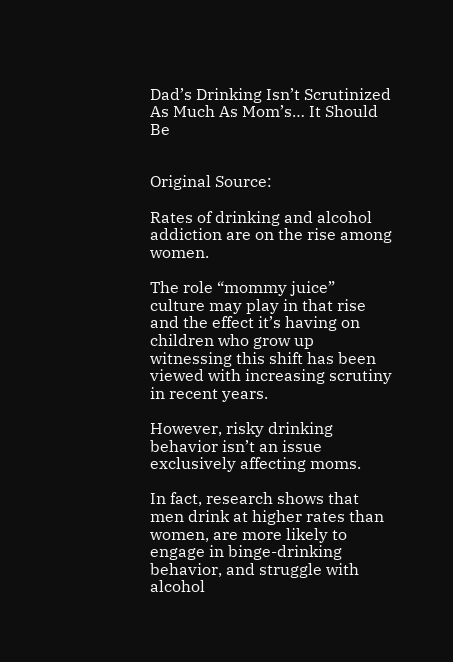Dad’s Drinking Isn’t Scrutinized As Much As Mom’s… It Should Be


Original Source:

Rates of drinking and alcohol addiction are on the rise among women.

The role “mommy juice” culture may play in that rise and the effect it’s having on children who grow up witnessing this shift has been viewed with increasing scrutiny in recent years.

However, risky drinking behavior isn’t an issue exclusively affecting moms.

In fact, research shows that men drink at higher rates than women, are more likely to engage in binge-drinking behavior, and struggle with alcohol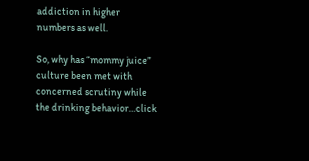addiction in higher numbers as well.

So, why has “mommy juice” culture been met with concerned scrutiny while the drinking behavior…click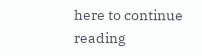here to continue reading